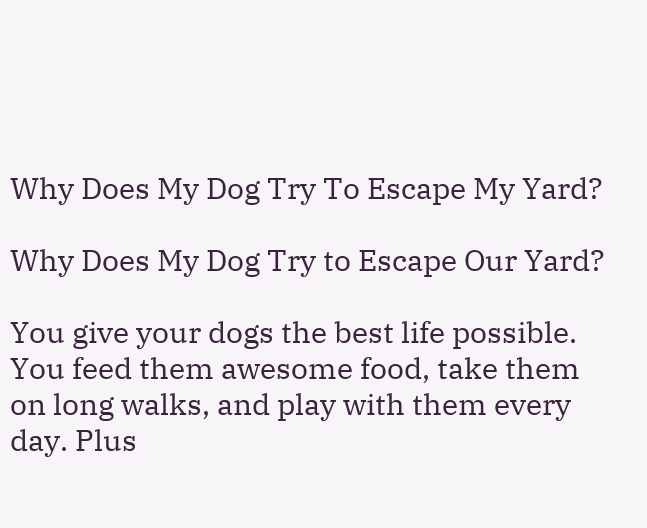Why Does My Dog Try To Escape My Yard?

Why Does My Dog Try to Escape Our Yard?

You give your dogs the best life possible. You feed them awesome food, take them on long walks, and play with them every day. Plus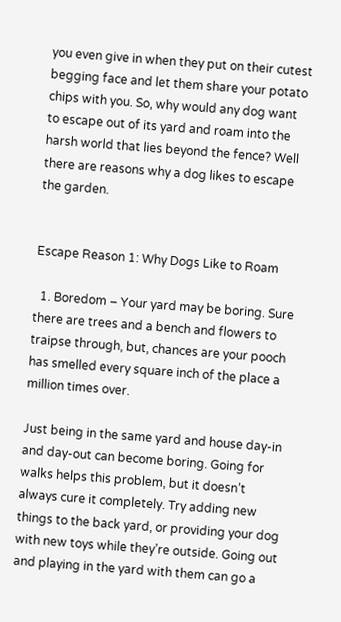you even give in when they put on their cutest begging face and let them share your potato chips with you. So, why would any dog want to escape out of its yard and roam into the harsh world that lies beyond the fence? Well there are reasons why a dog likes to escape the garden.


Escape Reason 1: Why Dogs Like to Roam

  1. Boredom – Your yard may be boring. Sure there are trees and a bench and flowers to traipse through, but, chances are your pooch has smelled every square inch of the place a million times over.

Just being in the same yard and house day-in and day-out can become boring. Going for walks helps this problem, but it doesn’t always cure it completely. Try adding new things to the back yard, or providing your dog with new toys while they’re outside. Going out and playing in the yard with them can go a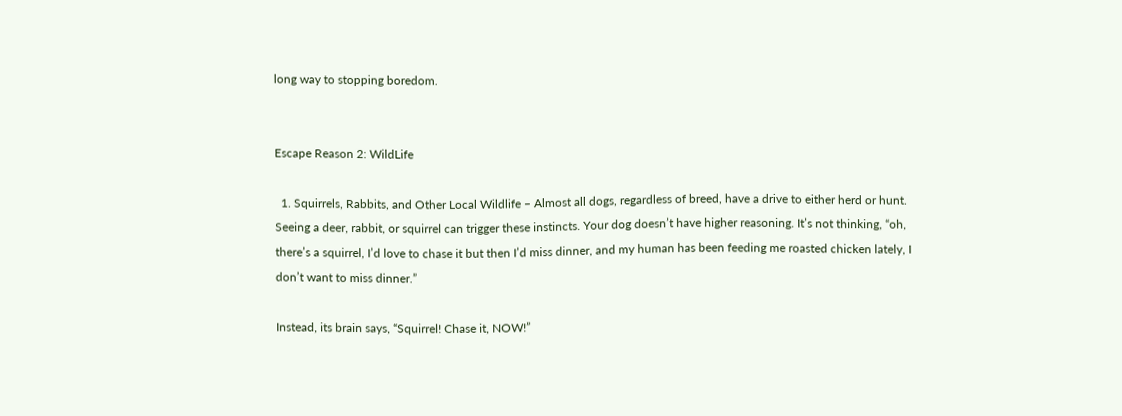long way to stopping boredom.


Escape Reason 2: WildLife

  1. Squirrels, Rabbits, and Other Local Wildlife – Almost all dogs, regardless of breed, have a drive to either herd or hunt. Seeing a deer, rabbit, or squirrel can trigger these instincts. Your dog doesn’t have higher reasoning. It’s not thinking, “oh, there’s a squirrel, I’d love to chase it but then I’d miss dinner, and my human has been feeding me roasted chicken lately, I don’t want to miss dinner.”

Instead, its brain says, “Squirrel! Chase it, NOW!”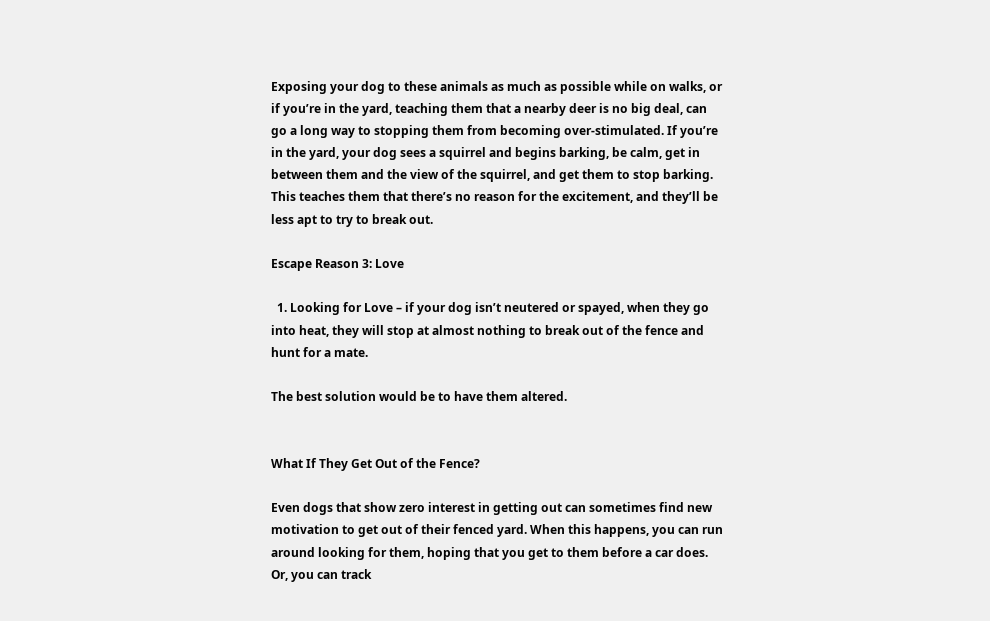Exposing your dog to these animals as much as possible while on walks, or if you’re in the yard, teaching them that a nearby deer is no big deal, can go a long way to stopping them from becoming over-stimulated. If you’re in the yard, your dog sees a squirrel and begins barking, be calm, get in between them and the view of the squirrel, and get them to stop barking. This teaches them that there’s no reason for the excitement, and they’ll be less apt to try to break out.

Escape Reason 3: Love

  1. Looking for Love – if your dog isn’t neutered or spayed, when they go into heat, they will stop at almost nothing to break out of the fence and hunt for a mate.

The best solution would be to have them altered.


What If They Get Out of the Fence?

Even dogs that show zero interest in getting out can sometimes find new motivation to get out of their fenced yard. When this happens, you can run around looking for them, hoping that you get to them before a car does. Or, you can track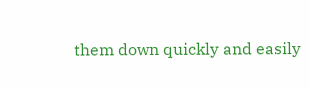them down quickly and easily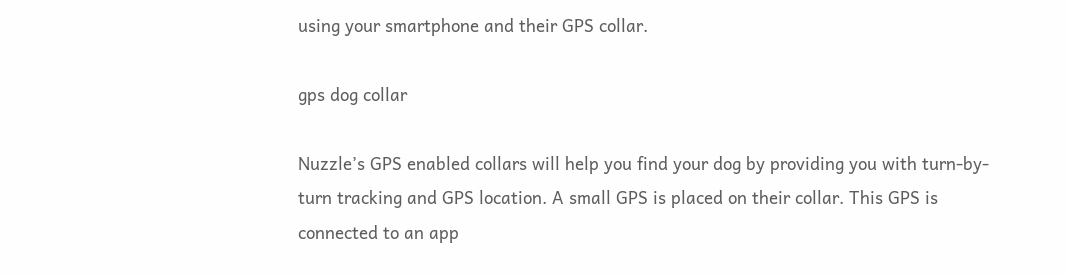using your smartphone and their GPS collar.

gps dog collar

Nuzzle’s GPS enabled collars will help you find your dog by providing you with turn-by-turn tracking and GPS location. A small GPS is placed on their collar. This GPS is connected to an app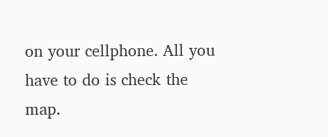on your cellphone. All you have to do is check the map.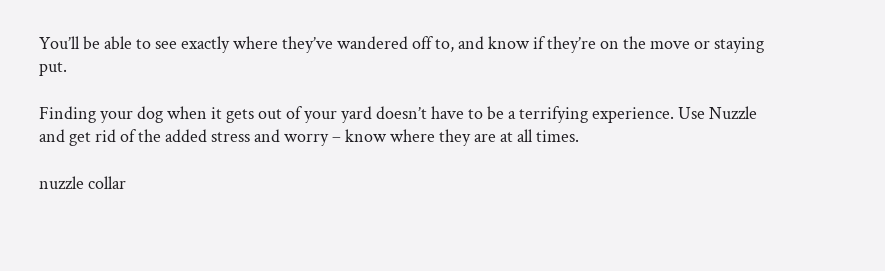You’ll be able to see exactly where they’ve wandered off to, and know if they’re on the move or staying put.

Finding your dog when it gets out of your yard doesn’t have to be a terrifying experience. Use Nuzzle and get rid of the added stress and worry – know where they are at all times.

nuzzle collar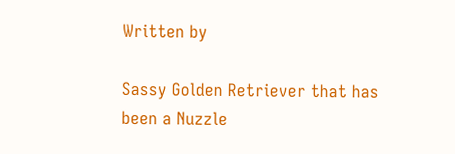Written by

Sassy Golden Retriever that has been a Nuzzle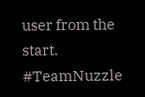user from the start. #TeamNuzzle